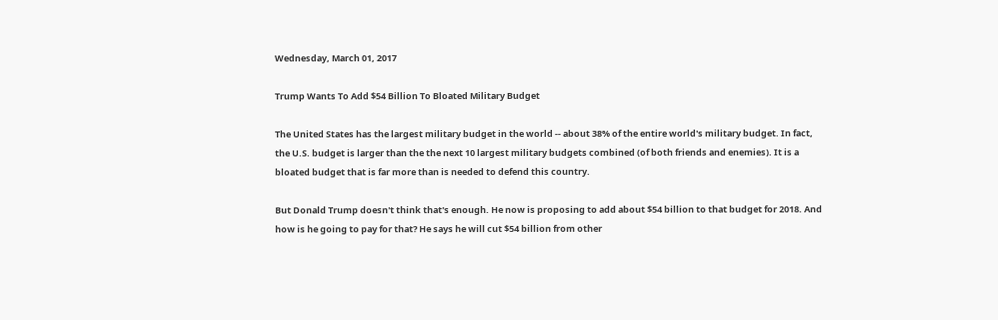Wednesday, March 01, 2017

Trump Wants To Add $54 Billion To Bloated Military Budget

The United States has the largest military budget in the world -- about 38% of the entire world's military budget. In fact, the U.S. budget is larger than the the next 10 largest military budgets combined (of both friends and enemies). It is a bloated budget that is far more than is needed to defend this country.

But Donald Trump doesn't think that's enough. He now is proposing to add about $54 billion to that budget for 2018. And how is he going to pay for that? He says he will cut $54 billion from other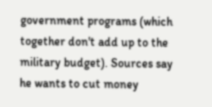government programs (which together don't add up to the military budget). Sources say he wants to cut money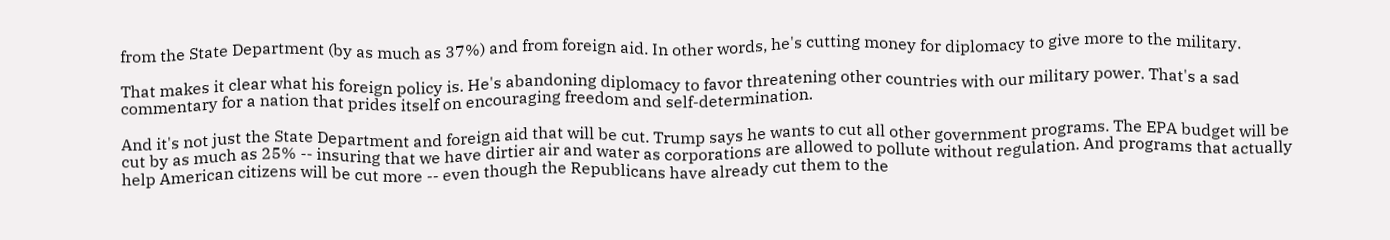from the State Department (by as much as 37%) and from foreign aid. In other words, he's cutting money for diplomacy to give more to the military.

That makes it clear what his foreign policy is. He's abandoning diplomacy to favor threatening other countries with our military power. That's a sad commentary for a nation that prides itself on encouraging freedom and self-determination.

And it's not just the State Department and foreign aid that will be cut. Trump says he wants to cut all other government programs. The EPA budget will be cut by as much as 25% -- insuring that we have dirtier air and water as corporations are allowed to pollute without regulation. And programs that actually help American citizens will be cut more -- even though the Republicans have already cut them to the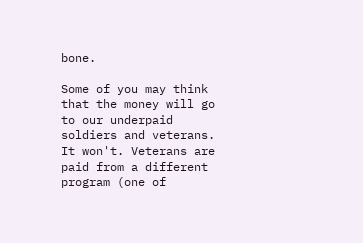bone.

Some of you may think that the money will go to our underpaid soldiers and veterans. It won't. Veterans are paid from a different program (one of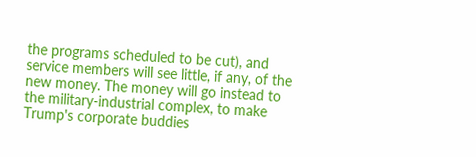the programs scheduled to be cut), and service members will see little, if any, of the new money. The money will go instead to the military-industrial complex, to make Trump's corporate buddies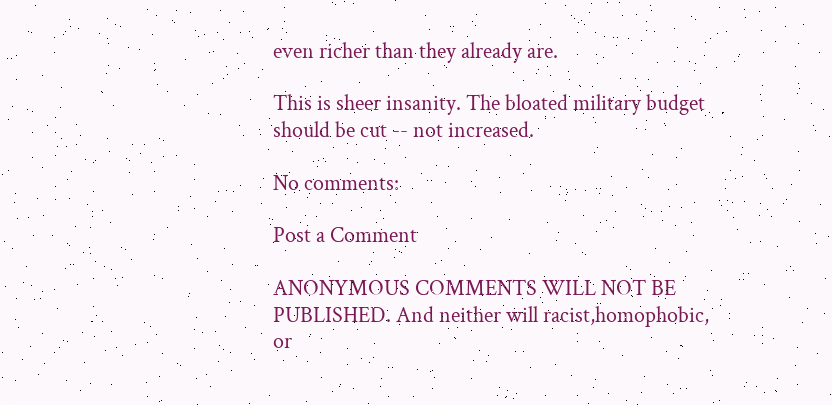even richer than they already are.

This is sheer insanity. The bloated military budget should be cut -- not increased.

No comments:

Post a Comment

ANONYMOUS COMMENTS WILL NOT BE PUBLISHED. And neither will racist,homophobic, or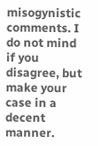misogynistic comments. I do not mind if you disagree, but make your case in a decent manner.